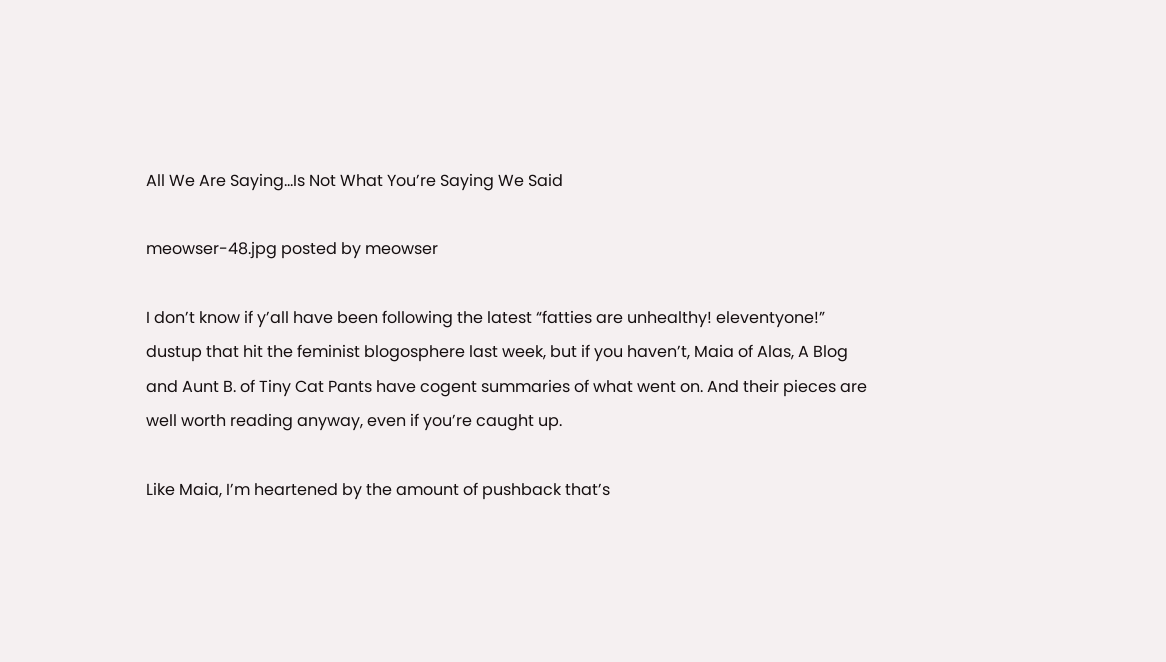All We Are Saying…Is Not What You’re Saying We Said

meowser-48.jpg posted by meowser

I don’t know if y’all have been following the latest “fatties are unhealthy! eleventyone!” dustup that hit the feminist blogosphere last week, but if you haven’t, Maia of Alas, A Blog and Aunt B. of Tiny Cat Pants have cogent summaries of what went on. And their pieces are well worth reading anyway, even if you’re caught up.

Like Maia, I’m heartened by the amount of pushback that’s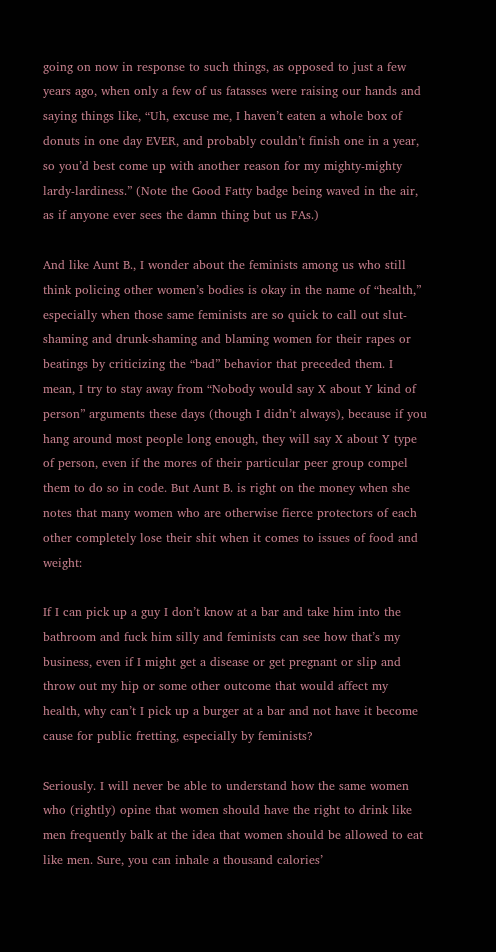going on now in response to such things, as opposed to just a few years ago, when only a few of us fatasses were raising our hands and saying things like, “Uh, excuse me, I haven’t eaten a whole box of donuts in one day EVER, and probably couldn’t finish one in a year, so you’d best come up with another reason for my mighty-mighty lardy-lardiness.” (Note the Good Fatty badge being waved in the air, as if anyone ever sees the damn thing but us FAs.)

And like Aunt B., I wonder about the feminists among us who still think policing other women’s bodies is okay in the name of “health,” especially when those same feminists are so quick to call out slut-shaming and drunk-shaming and blaming women for their rapes or beatings by criticizing the “bad” behavior that preceded them. I mean, I try to stay away from “Nobody would say X about Y kind of person” arguments these days (though I didn’t always), because if you hang around most people long enough, they will say X about Y type of person, even if the mores of their particular peer group compel them to do so in code. But Aunt B. is right on the money when she notes that many women who are otherwise fierce protectors of each other completely lose their shit when it comes to issues of food and weight:

If I can pick up a guy I don’t know at a bar and take him into the bathroom and fuck him silly and feminists can see how that’s my business, even if I might get a disease or get pregnant or slip and throw out my hip or some other outcome that would affect my health, why can’t I pick up a burger at a bar and not have it become cause for public fretting, especially by feminists?

Seriously. I will never be able to understand how the same women who (rightly) opine that women should have the right to drink like men frequently balk at the idea that women should be allowed to eat like men. Sure, you can inhale a thousand calories’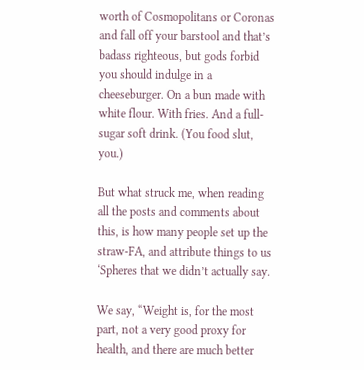worth of Cosmopolitans or Coronas and fall off your barstool and that’s badass righteous, but gods forbid you should indulge in a cheeseburger. On a bun made with white flour. With fries. And a full-sugar soft drink. (You food slut, you.)

But what struck me, when reading all the posts and comments about this, is how many people set up the straw-FA, and attribute things to us ‘Spheres that we didn’t actually say.

We say, “Weight is, for the most part, not a very good proxy for health, and there are much better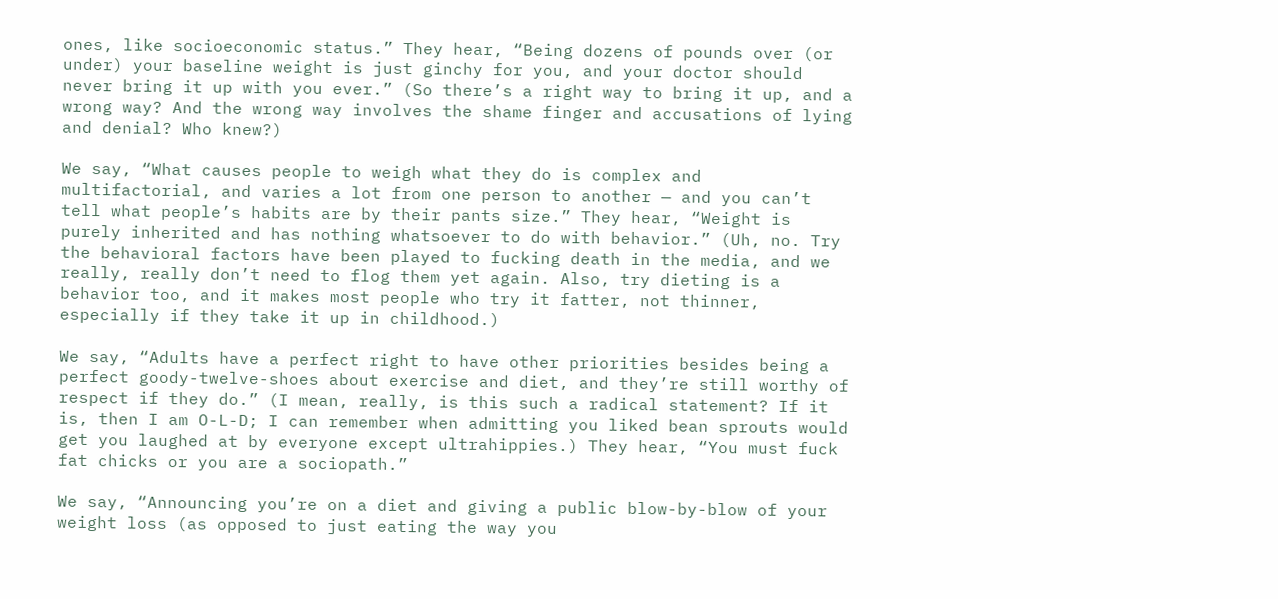ones, like socioeconomic status.” They hear, “Being dozens of pounds over (or under) your baseline weight is just ginchy for you, and your doctor should never bring it up with you ever.” (So there’s a right way to bring it up, and a wrong way? And the wrong way involves the shame finger and accusations of lying and denial? Who knew?)

We say, “What causes people to weigh what they do is complex and multifactorial, and varies a lot from one person to another — and you can’t tell what people’s habits are by their pants size.” They hear, “Weight is purely inherited and has nothing whatsoever to do with behavior.” (Uh, no. Try the behavioral factors have been played to fucking death in the media, and we really, really don’t need to flog them yet again. Also, try dieting is a behavior too, and it makes most people who try it fatter, not thinner, especially if they take it up in childhood.)

We say, “Adults have a perfect right to have other priorities besides being a perfect goody-twelve-shoes about exercise and diet, and they’re still worthy of respect if they do.” (I mean, really, is this such a radical statement? If it is, then I am O-L-D; I can remember when admitting you liked bean sprouts would get you laughed at by everyone except ultrahippies.) They hear, “You must fuck fat chicks or you are a sociopath.”

We say, “Announcing you’re on a diet and giving a public blow-by-blow of your weight loss (as opposed to just eating the way you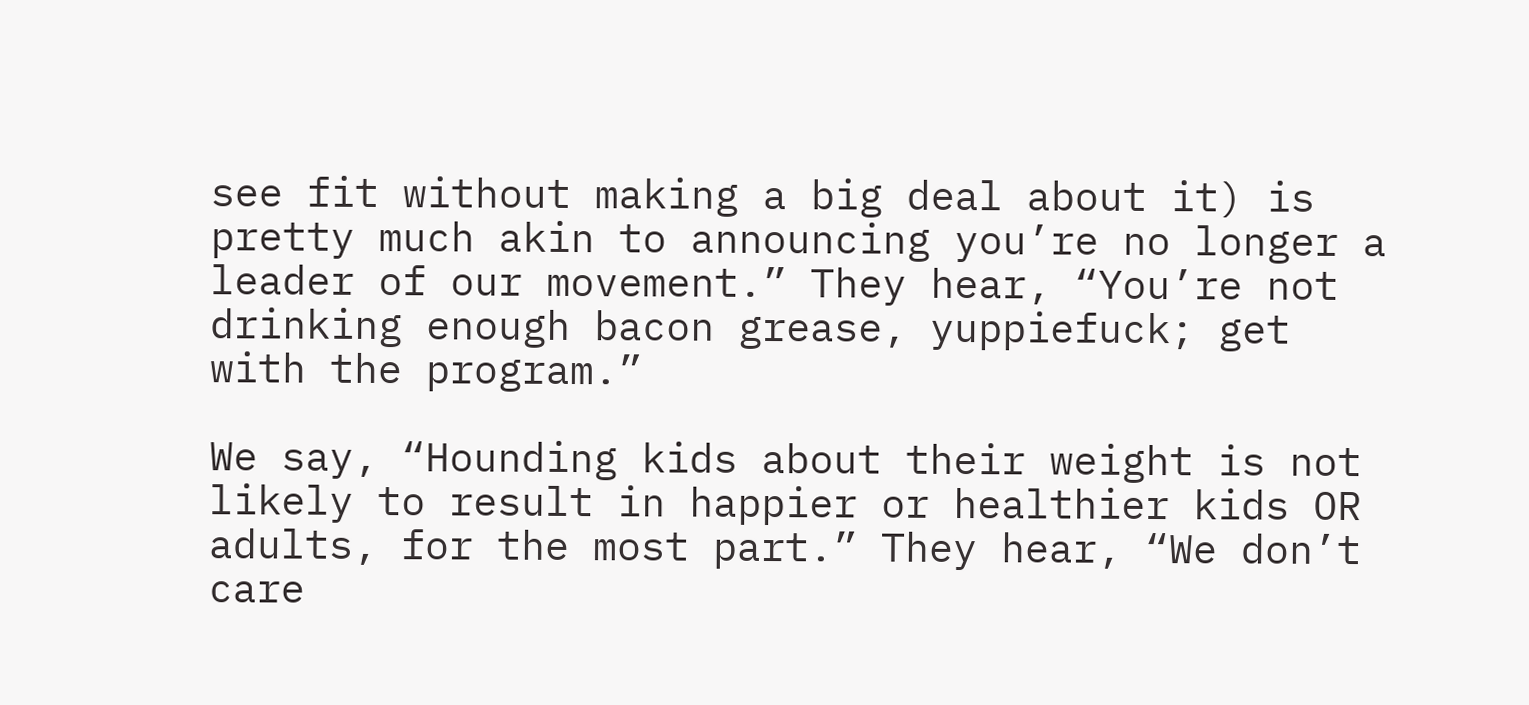see fit without making a big deal about it) is pretty much akin to announcing you’re no longer a leader of our movement.” They hear, “You’re not drinking enough bacon grease, yuppiefuck; get with the program.”

We say, “Hounding kids about their weight is not likely to result in happier or healthier kids OR adults, for the most part.” They hear, “We don’t care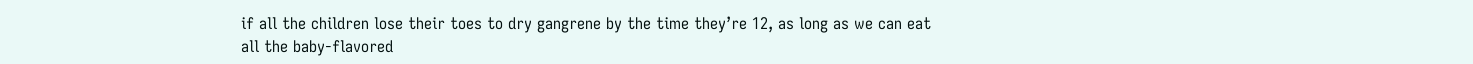if all the children lose their toes to dry gangrene by the time they’re 12, as long as we can eat all the baby-flavored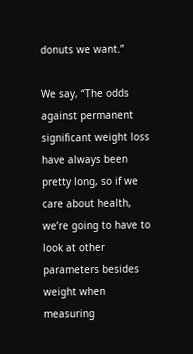donuts we want.”

We say, “The odds against permanent significant weight loss have always been pretty long, so if we care about health, we’re going to have to look at other parameters besides weight when measuring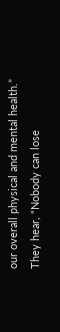our overall physical and mental health.” They hear, “Nobody can lose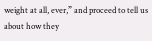weight at all, ever,” and proceed to tell us about how they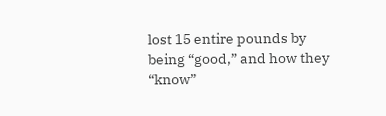lost 15 entire pounds by being “good,” and how they “know”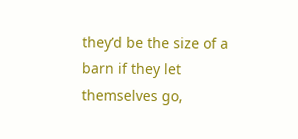they’d be the size of a barn if they let themselves go,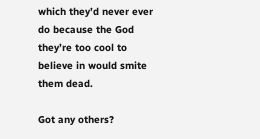which they’d never ever do because the God they’re too cool to believe in would smite them dead.

Got any others?